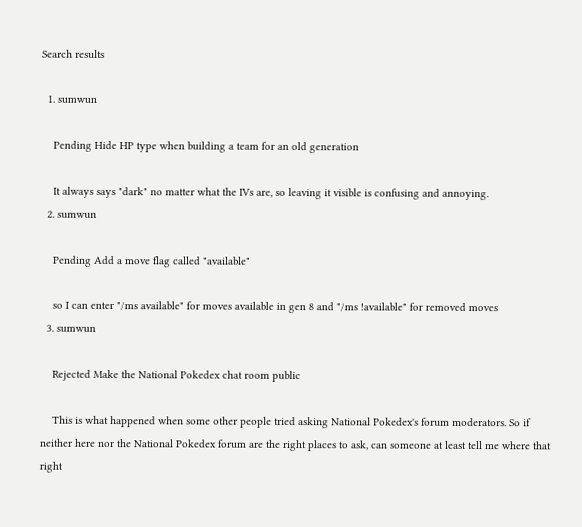Search results

  1. sumwun

    Pending Hide HP type when building a team for an old generation

    It always says "dark" no matter what the IVs are, so leaving it visible is confusing and annoying.
  2. sumwun

    Pending Add a move flag called "available"

    so I can enter "/ms available" for moves available in gen 8 and "/ms !available" for removed moves
  3. sumwun

    Rejected Make the National Pokedex chat room public

    This is what happened when some other people tried asking National Pokedex's forum moderators. So if neither here nor the National Pokedex forum are the right places to ask, can someone at least tell me where that right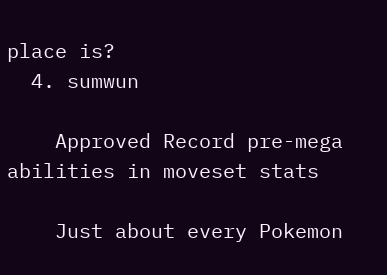place is?
  4. sumwun

    Approved Record pre-mega abilities in moveset stats

    Just about every Pokemon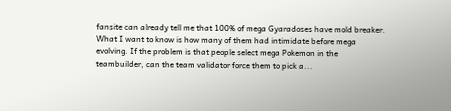fansite can already tell me that 100% of mega Gyaradoses have mold breaker. What I want to know is how many of them had intimidate before mega evolving. If the problem is that people select mega Pokemon in the teambuilder, can the team validator force them to pick a...